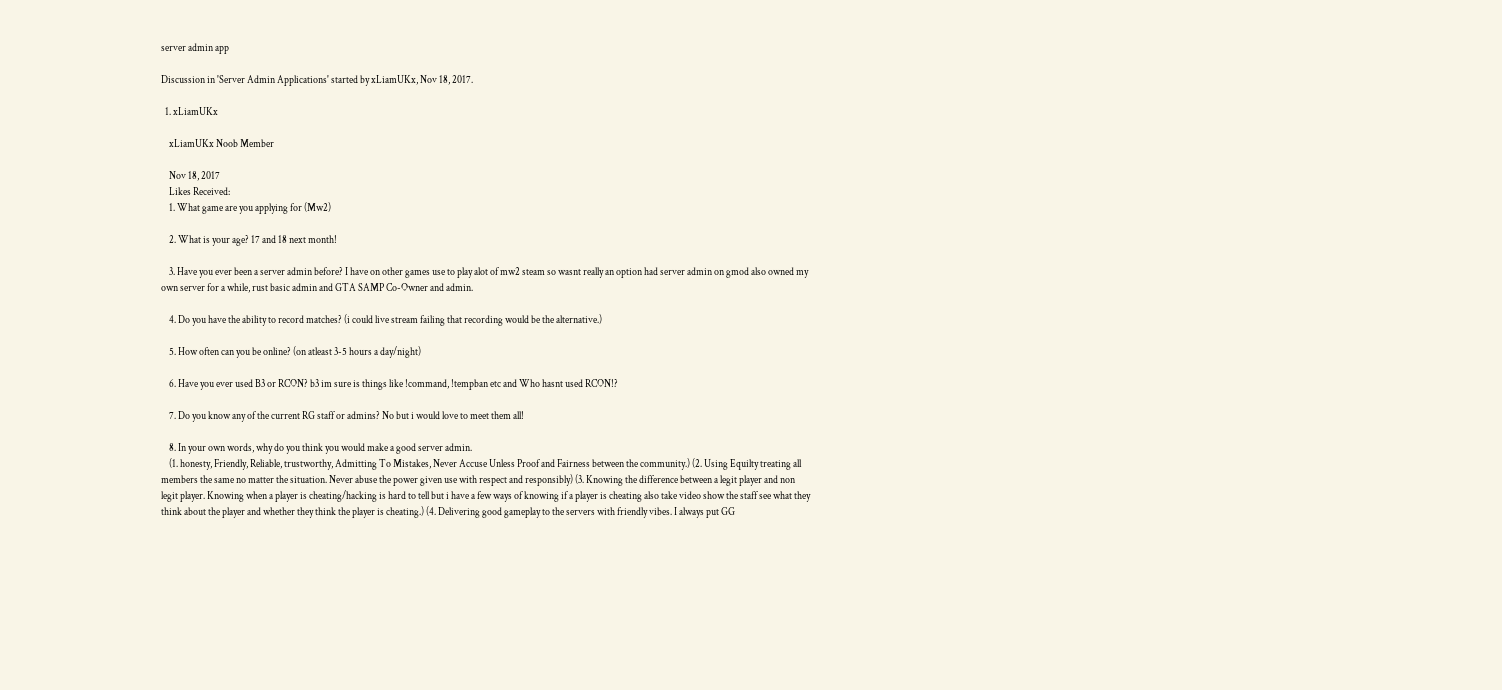server admin app

Discussion in 'Server Admin Applications' started by xLiamUKx, Nov 18, 2017.

  1. xLiamUKx

    xLiamUKx Noob Member

    Nov 18, 2017
    Likes Received:
    1. What game are you applying for (Mw2)

    2. What is your age? 17 and 18 next month!

    3. Have you ever been a server admin before? I have on other games use to play alot of mw2 steam so wasnt really an option had server admin on gmod also owned my own server for a while, rust basic admin and GTA SAMP Co-Owner and admin.

    4. Do you have the ability to record matches? (i could live stream failing that recording would be the alternative.)

    5. How often can you be online? (on atleast 3-5 hours a day/night)

    6. Have you ever used B3 or RCON? b3 im sure is things like !command, !tempban etc and Who hasnt used RCON!?

    7. Do you know any of the current RG staff or admins? No but i would love to meet them all!

    8. In your own words, why do you think you would make a good server admin.
    (1. honesty, Friendly, Reliable, trustworthy, Admitting To Mistakes, Never Accuse Unless Proof and Fairness between the community.) (2. Using Equilty treating all members the same no matter the situation. Never abuse the power given use with respect and responsibly) (3. Knowing the difference between a legit player and non legit player. Knowing when a player is cheating/hacking is hard to tell but i have a few ways of knowing if a player is cheating also take video show the staff see what they think about the player and whether they think the player is cheating.) (4. Delivering good gameplay to the servers with friendly vibes. I always put GG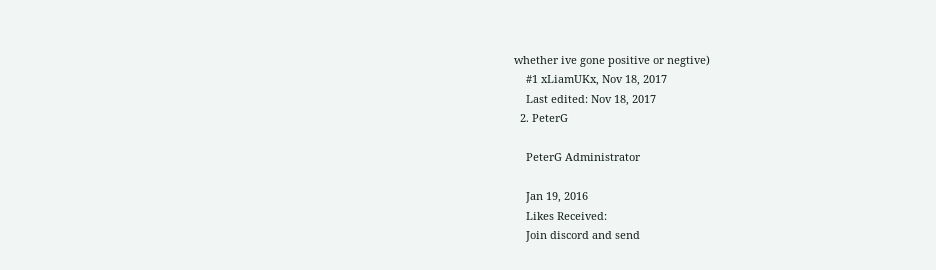whether ive gone positive or negtive)
    #1 xLiamUKx, Nov 18, 2017
    Last edited: Nov 18, 2017
  2. PeterG

    PeterG Administrator

    Jan 19, 2016
    Likes Received:
    Join discord and send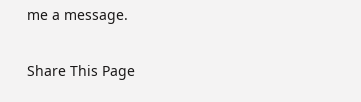me a message.

Share This Page